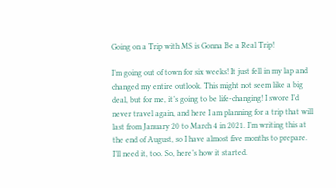Going on a Trip with MS is Gonna Be a Real Trip!

I’m going out of town for six weeks! It just fell in my lap and changed my entire outlook. This might not seem like a big deal, but for me, it’s going to be life-changing! I swore I’d never travel again, and here I am planning for a trip that will last from January 20 to March 4 in 2021. I’m writing this at the end of August, so I have almost five months to prepare. I’ll need it, too. So, here’s how it started.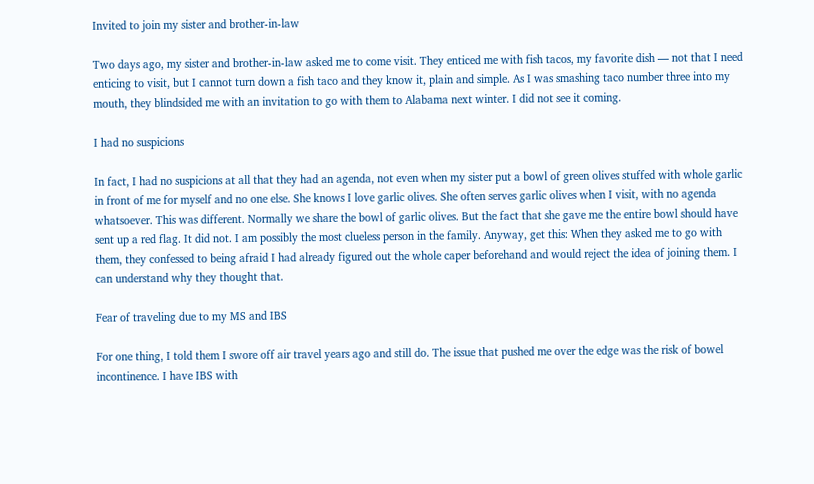Invited to join my sister and brother-in-law

Two days ago, my sister and brother-in-law asked me to come visit. They enticed me with fish tacos, my favorite dish — not that I need enticing to visit, but I cannot turn down a fish taco and they know it, plain and simple. As I was smashing taco number three into my mouth, they blindsided me with an invitation to go with them to Alabama next winter. I did not see it coming.

I had no suspicions

In fact, I had no suspicions at all that they had an agenda, not even when my sister put a bowl of green olives stuffed with whole garlic in front of me for myself and no one else. She knows I love garlic olives. She often serves garlic olives when I visit, with no agenda whatsoever. This was different. Normally we share the bowl of garlic olives. But the fact that she gave me the entire bowl should have sent up a red flag. It did not. I am possibly the most clueless person in the family. Anyway, get this: When they asked me to go with them, they confessed to being afraid I had already figured out the whole caper beforehand and would reject the idea of joining them. I can understand why they thought that.

Fear of traveling due to my MS and IBS

For one thing, I told them I swore off air travel years ago and still do. The issue that pushed me over the edge was the risk of bowel incontinence. I have IBS with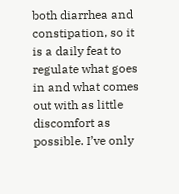both diarrhea and constipation, so it is a daily feat to regulate what goes in and what comes out with as little discomfort as possible. I’ve only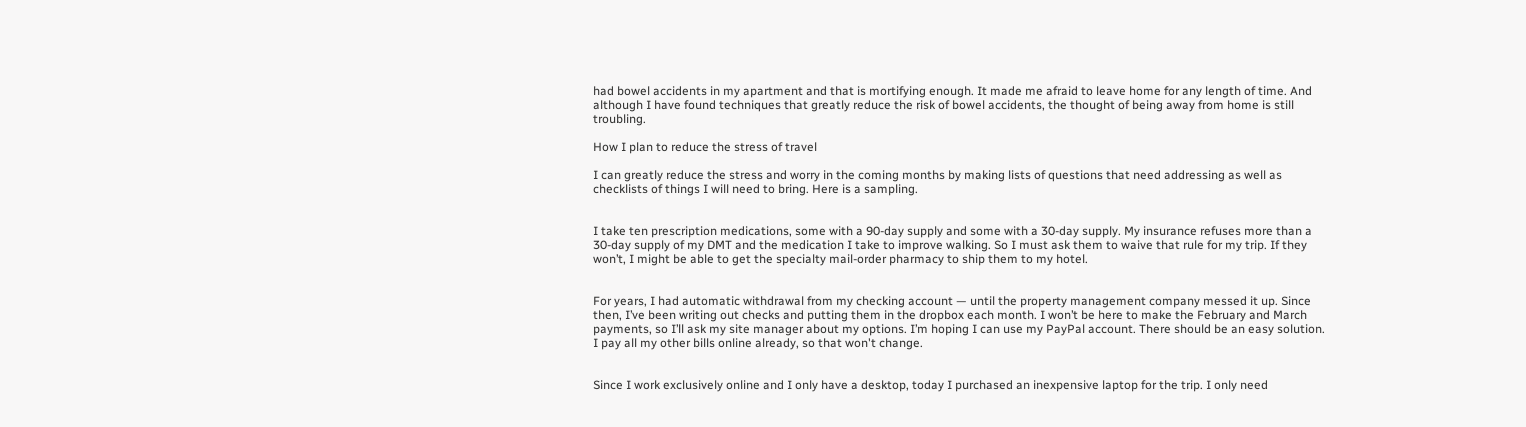had bowel accidents in my apartment and that is mortifying enough. It made me afraid to leave home for any length of time. And although I have found techniques that greatly reduce the risk of bowel accidents, the thought of being away from home is still troubling.

How I plan to reduce the stress of travel

I can greatly reduce the stress and worry in the coming months by making lists of questions that need addressing as well as checklists of things I will need to bring. Here is a sampling.


I take ten prescription medications, some with a 90-day supply and some with a 30-day supply. My insurance refuses more than a 30-day supply of my DMT and the medication I take to improve walking. So I must ask them to waive that rule for my trip. If they won’t, I might be able to get the specialty mail-order pharmacy to ship them to my hotel.


For years, I had automatic withdrawal from my checking account — until the property management company messed it up. Since then, I’ve been writing out checks and putting them in the dropbox each month. I won’t be here to make the February and March payments, so I’ll ask my site manager about my options. I’m hoping I can use my PayPal account. There should be an easy solution. I pay all my other bills online already, so that won't change.


Since I work exclusively online and I only have a desktop, today I purchased an inexpensive laptop for the trip. I only need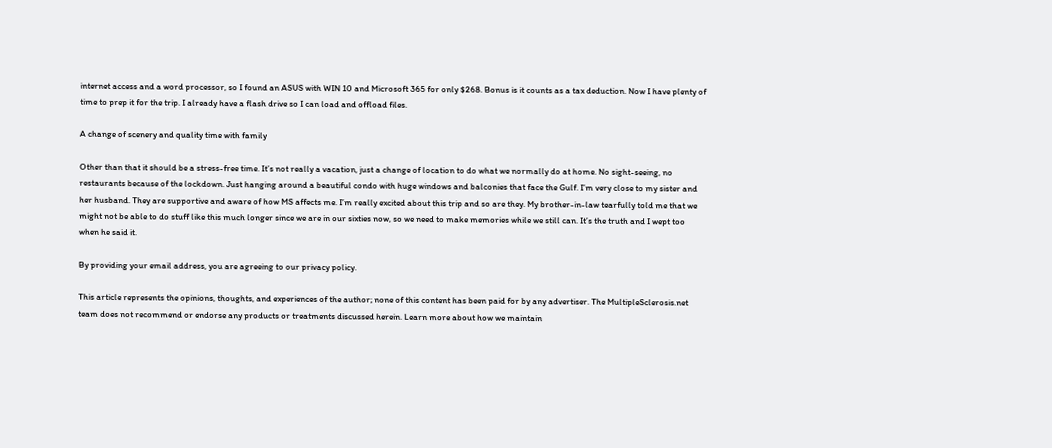internet access and a word processor, so I found an ASUS with WIN 10 and Microsoft 365 for only $268. Bonus is it counts as a tax deduction. Now I have plenty of time to prep it for the trip. I already have a flash drive so I can load and offload files.

A change of scenery and quality time with family

Other than that it should be a stress-free time. It’s not really a vacation, just a change of location to do what we normally do at home. No sight-seeing, no restaurants because of the lockdown. Just hanging around a beautiful condo with huge windows and balconies that face the Gulf. I’m very close to my sister and her husband. They are supportive and aware of how MS affects me. I’m really excited about this trip and so are they. My brother-in-law tearfully told me that we might not be able to do stuff like this much longer since we are in our sixties now, so we need to make memories while we still can. It’s the truth and I wept too when he said it.

By providing your email address, you are agreeing to our privacy policy.

This article represents the opinions, thoughts, and experiences of the author; none of this content has been paid for by any advertiser. The MultipleSclerosis.net team does not recommend or endorse any products or treatments discussed herein. Learn more about how we maintain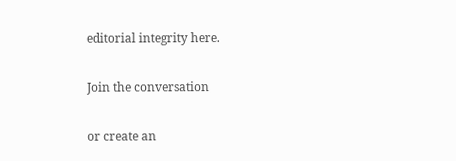editorial integrity here.

Join the conversation

or create an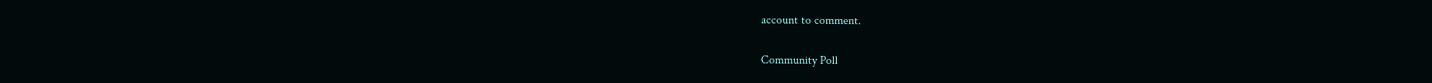account to comment.

Community Poll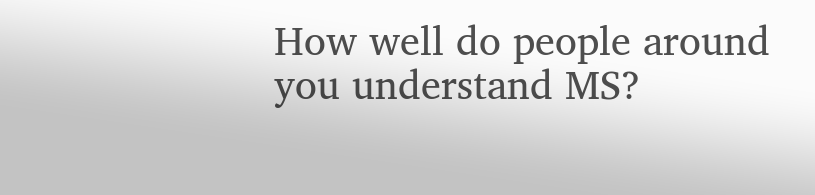How well do people around you understand MS?